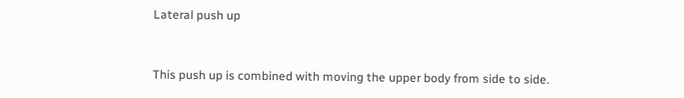Lateral push up


This push up is combined with moving the upper body from side to side.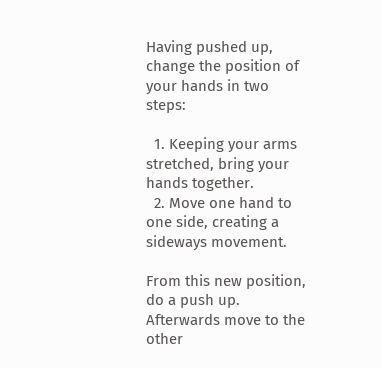Having pushed up, change the position of your hands in two steps:

  1. Keeping your arms stretched, bring your hands together.
  2. Move one hand to one side, creating a sideways movement.

From this new position, do a push up. Afterwards move to the other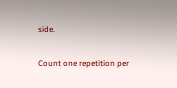side.

Count one repetition per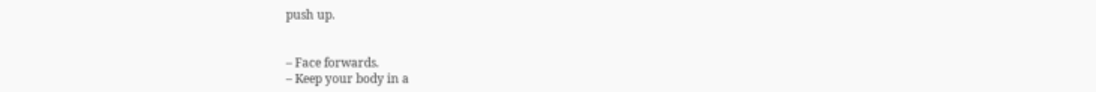push up.


– Face forwards.
– Keep your body in a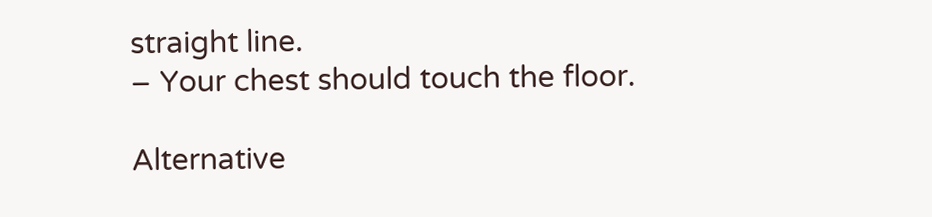straight line.
– Your chest should touch the floor.

Alternative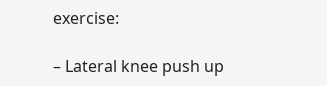exercise:

– Lateral knee push up